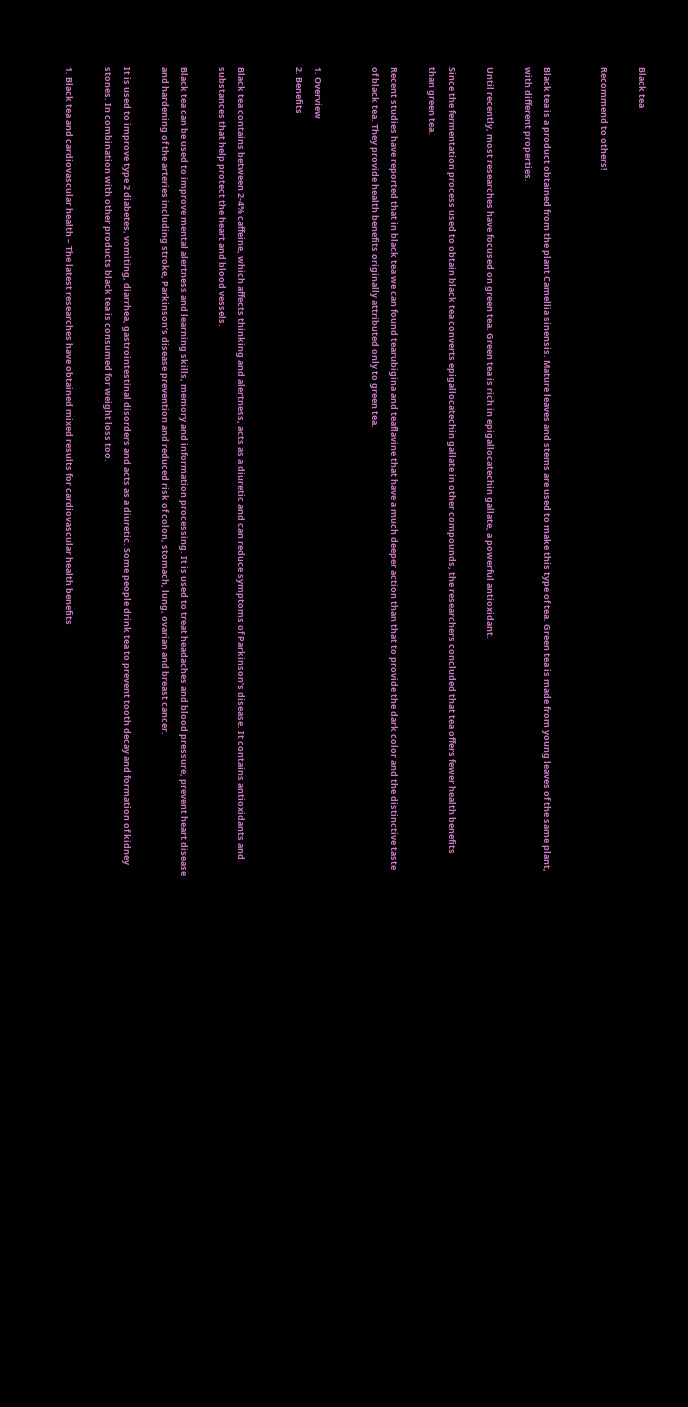Black tea

Recommend to others!


Black tea is a product obtained from the plant Camellia sinensis. Mature leaves and stems are used to make this type of tea. Green tea is made from young leaves of the same plant, with different properties.

Until recently, most researches have focused on green tea. Green tea is rich in epigallocatechin gallate, a powerful antioxidant.

Since the fermentation process used to obtain black tea converts epigallocatechin gallate in other compounds, the researchers concluded that tea offers fewer health benefits than green tea.

Recent studies have reported that in black tea we can found tearubigina and teaflavine that have a much deeper action than that to provide the dark color and the distinctive taste of black tea. They provide health benefits originally attributed only to green tea.


1. Overview
2. Benefits


Black tea contains between 2-4% caffeine, which affects thinking and alertness, acts as a diuretic and can reduce symptoms of Parkinson’s disease. It contains antioxidants and substances that help protect the heart and blood vessels.

Black tea can be used to improve mental alertness and learning skills, memory and information processing. It is used to treat headaches and blood pressure, prevent heart disease and hardening of the arteries including stroke, Parkinson’s disease prevention and reduced risk of colon, stomach, lung, ovarian and breast cancer.

It is used to improve type 2 diabetes, vomiting, diarrhea, gastrointestinal disorders and acts as a diuretic. Some people drink tea to prevent tooth decay and formation of kidney stones. In combination with other products black tea is consumed for weight loss too.

1. Black tea and cardiovascular health – The latest researches have obtained mixed results for cardiovascular health benefits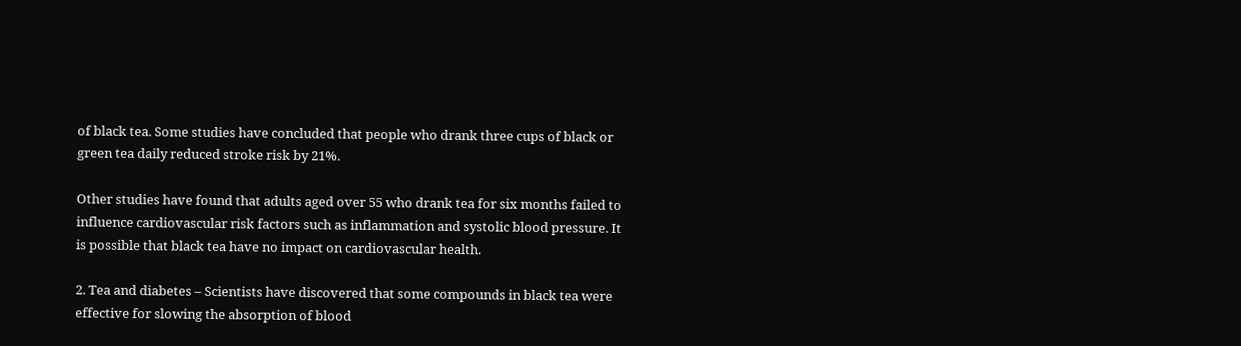of black tea. Some studies have concluded that people who drank three cups of black or green tea daily reduced stroke risk by 21%.

Other studies have found that adults aged over 55 who drank tea for six months failed to influence cardiovascular risk factors such as inflammation and systolic blood pressure. It is possible that black tea have no impact on cardiovascular health.

2. Tea and diabetes – Scientists have discovered that some compounds in black tea were effective for slowing the absorption of blood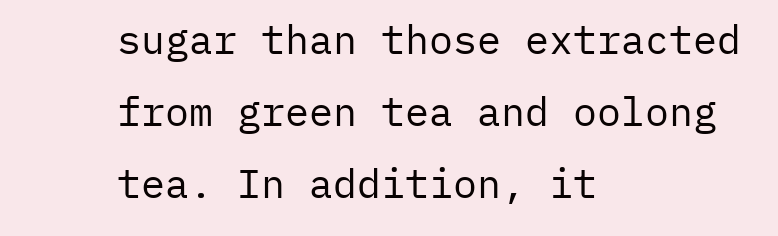sugar than those extracted from green tea and oolong tea. In addition, it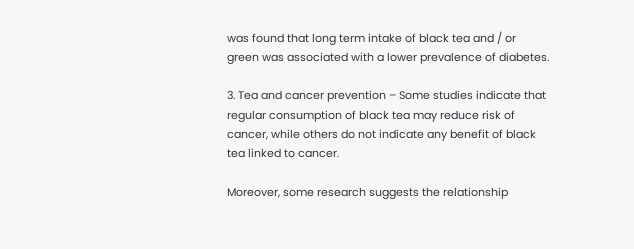was found that long term intake of black tea and / or green was associated with a lower prevalence of diabetes.

3. Tea and cancer prevention – Some studies indicate that regular consumption of black tea may reduce risk of cancer, while others do not indicate any benefit of black tea linked to cancer.

Moreover, some research suggests the relationship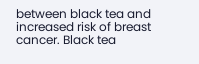between black tea and increased risk of breast cancer. Black tea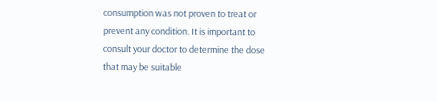consumption was not proven to treat or prevent any condition. It is important to consult your doctor to determine the dose that may be suitable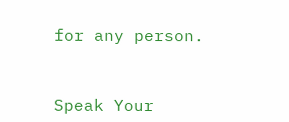for any person.



Speak Your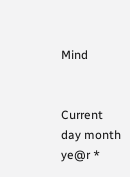Mind


Current day month ye@r *